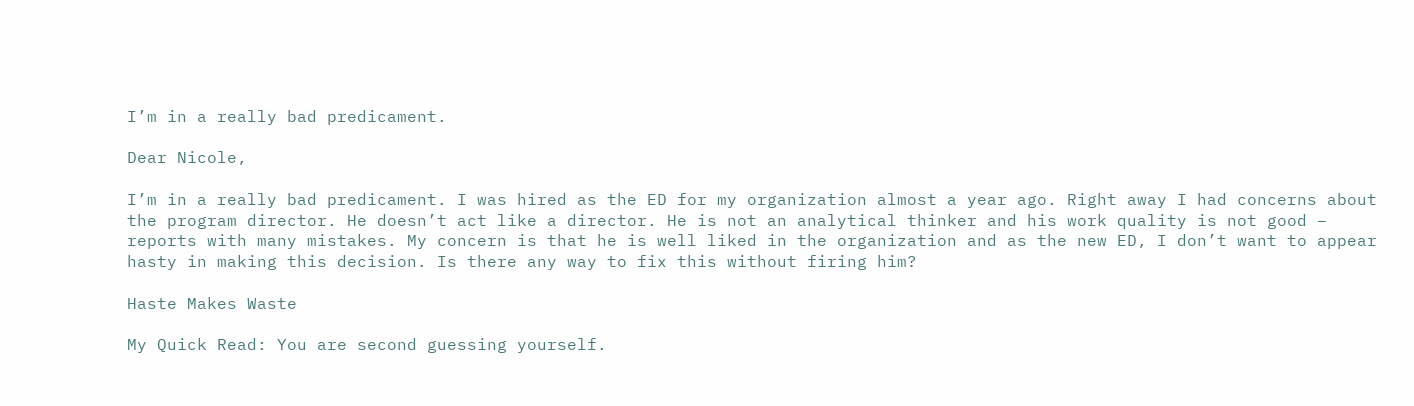I’m in a really bad predicament.

Dear Nicole,

I’m in a really bad predicament. I was hired as the ED for my organization almost a year ago. Right away I had concerns about the program director. He doesn’t act like a director. He is not an analytical thinker and his work quality is not good – reports with many mistakes. My concern is that he is well liked in the organization and as the new ED, I don’t want to appear hasty in making this decision. Is there any way to fix this without firing him?

Haste Makes Waste

My Quick Read: You are second guessing yourself.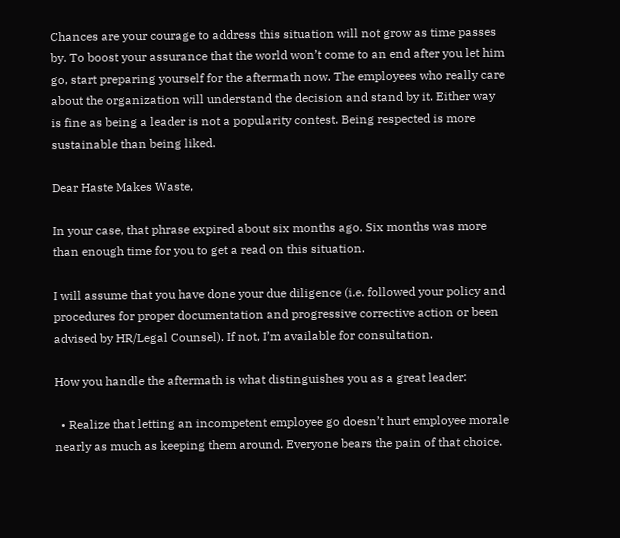Chances are your courage to address this situation will not grow as time passes by. To boost your assurance that the world won’t come to an end after you let him go, start preparing yourself for the aftermath now. The employees who really care about the organization will understand the decision and stand by it. Either way is fine as being a leader is not a popularity contest. Being respected is more sustainable than being liked.

Dear Haste Makes Waste,

In your case, that phrase expired about six months ago. Six months was more than enough time for you to get a read on this situation.

I will assume that you have done your due diligence (i.e. followed your policy and procedures for proper documentation and progressive corrective action or been advised by HR/Legal Counsel). If not, I’m available for consultation.

How you handle the aftermath is what distinguishes you as a great leader:

  • Realize that letting an incompetent employee go doesn’t hurt employee morale nearly as much as keeping them around. Everyone bears the pain of that choice.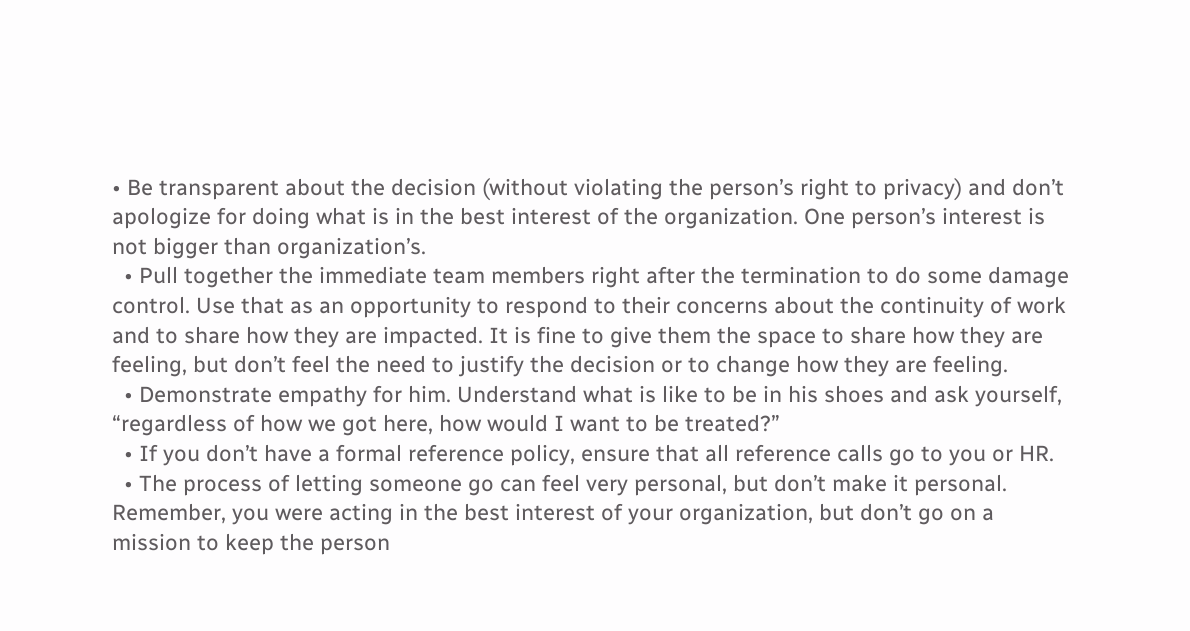• Be transparent about the decision (without violating the person’s right to privacy) and don’t apologize for doing what is in the best interest of the organization. One person’s interest is not bigger than organization’s.
  • Pull together the immediate team members right after the termination to do some damage control. Use that as an opportunity to respond to their concerns about the continuity of work and to share how they are impacted. It is fine to give them the space to share how they are feeling, but don’t feel the need to justify the decision or to change how they are feeling.
  • Demonstrate empathy for him. Understand what is like to be in his shoes and ask yourself, “regardless of how we got here, how would I want to be treated?”
  • If you don’t have a formal reference policy, ensure that all reference calls go to you or HR.
  • The process of letting someone go can feel very personal, but don’t make it personal. Remember, you were acting in the best interest of your organization, but don’t go on a mission to keep the person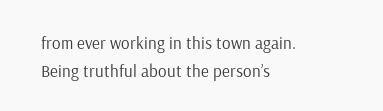from ever working in this town again. Being truthful about the person’s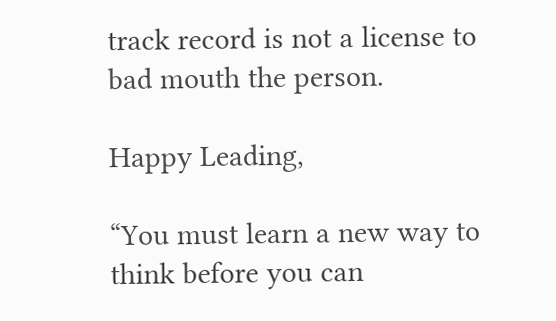track record is not a license to bad mouth the person.

Happy Leading,

“You must learn a new way to think before you can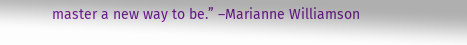master a new way to be.” –Marianne Williamson